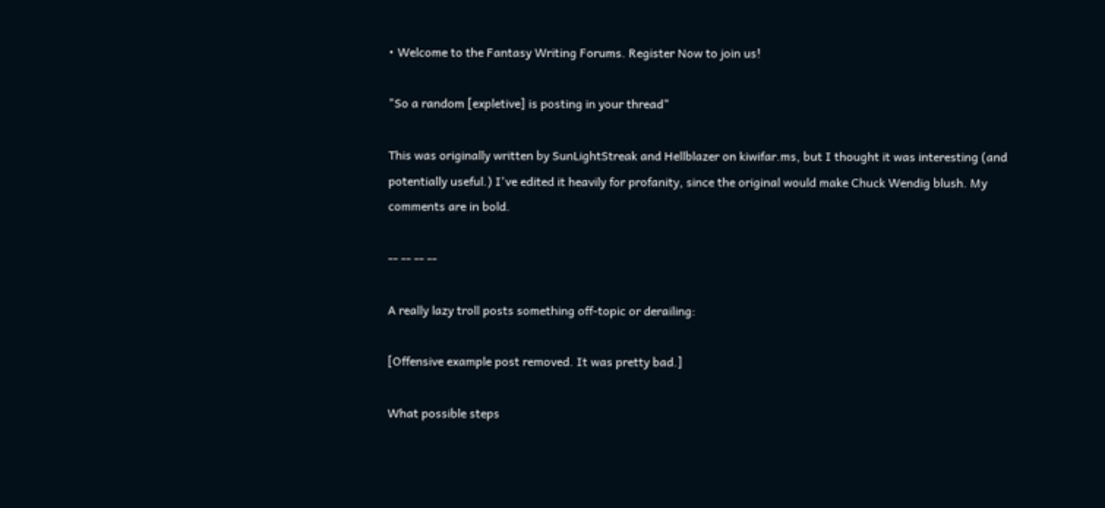• Welcome to the Fantasy Writing Forums. Register Now to join us!

"So a random [expletive] is posting in your thread"

This was originally written by SunLightStreak and Hellblazer on kiwifar.ms, but I thought it was interesting (and potentially useful.) I've edited it heavily for profanity, since the original would make Chuck Wendig blush. My comments are in bold.

-- -- -- --

A really lazy troll posts something off-topic or derailing:

[Offensive example post removed. It was pretty bad.]

What possible steps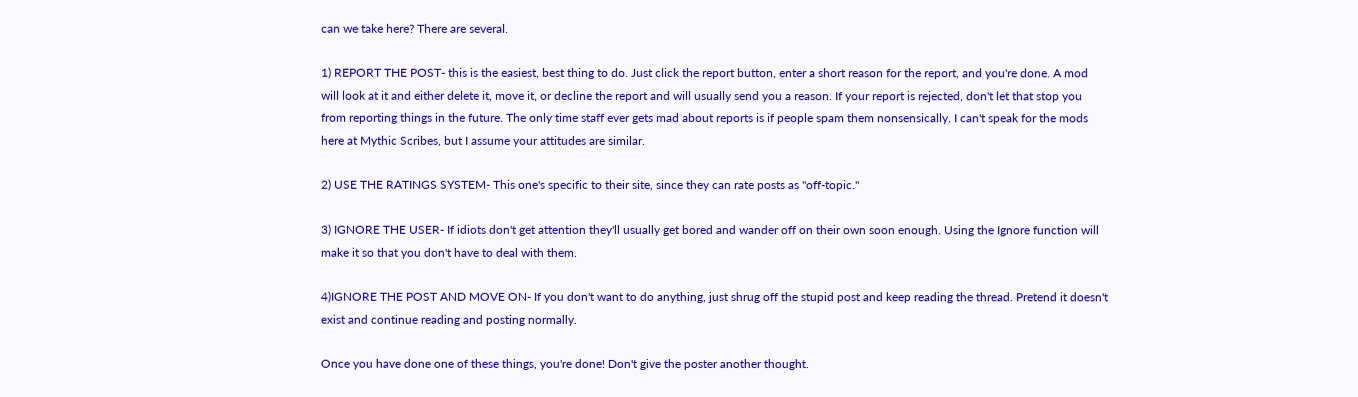can we take here? There are several.

1) REPORT THE POST- this is the easiest, best thing to do. Just click the report button, enter a short reason for the report, and you're done. A mod will look at it and either delete it, move it, or decline the report and will usually send you a reason. If your report is rejected, don't let that stop you from reporting things in the future. The only time staff ever gets mad about reports is if people spam them nonsensically. I can't speak for the mods here at Mythic Scribes, but I assume your attitudes are similar.

2) USE THE RATINGS SYSTEM- This one's specific to their site, since they can rate posts as "off-topic."

3) IGNORE THE USER- If idiots don't get attention they'll usually get bored and wander off on their own soon enough. Using the Ignore function will make it so that you don't have to deal with them.

4)IGNORE THE POST AND MOVE ON- If you don't want to do anything, just shrug off the stupid post and keep reading the thread. Pretend it doesn't exist and continue reading and posting normally.

Once you have done one of these things, you're done! Don't give the poster another thought.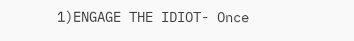1)ENGAGE THE IDIOT- Once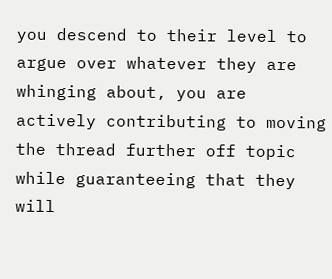you descend to their level to argue over whatever they are whinging about, you are actively contributing to moving the thread further off topic while guaranteeing that they will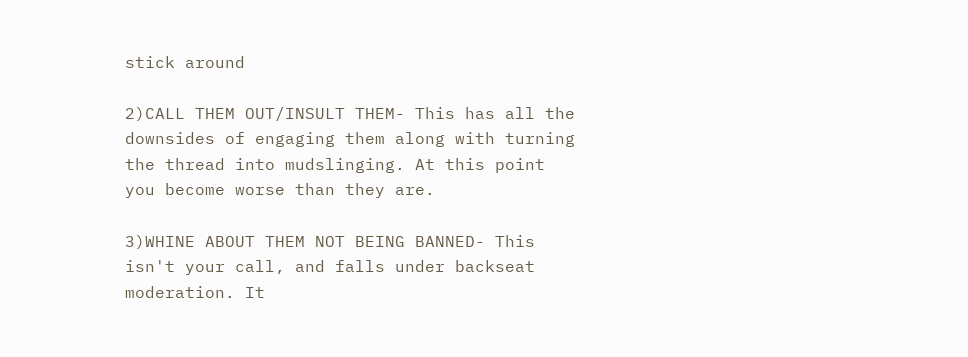stick around

2)CALL THEM OUT/INSULT THEM- This has all the downsides of engaging them along with turning the thread into mudslinging. At this point you become worse than they are.

3)WHINE ABOUT THEM NOT BEING BANNED- This isn't your call, and falls under backseat moderation. It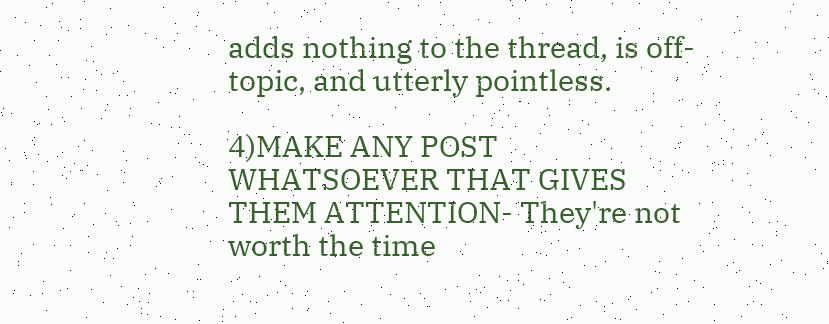adds nothing to the thread, is off-topic, and utterly pointless.

4)MAKE ANY POST WHATSOEVER THAT GIVES THEM ATTENTION- They're not worth the time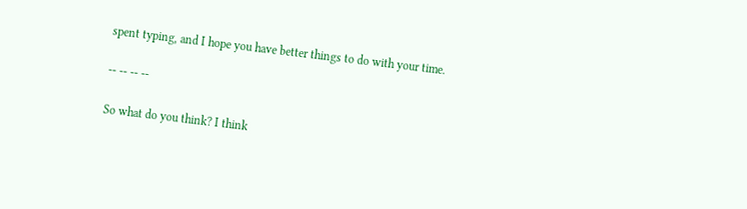spent typing, and I hope you have better things to do with your time.

-- -- -- --

So what do you think? I think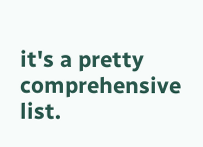it's a pretty comprehensive list.